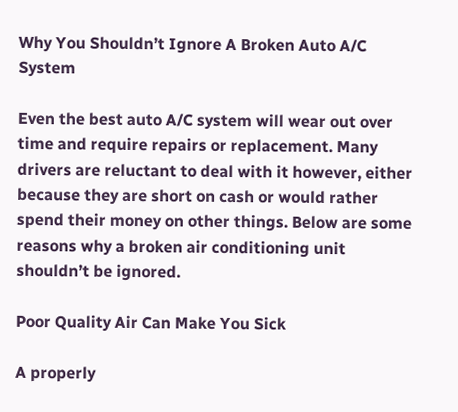Why You Shouldn’t Ignore A Broken Auto A/C System

Even the best auto A/C system will wear out over time and require repairs or replacement. Many drivers are reluctant to deal with it however, either because they are short on cash or would rather spend their money on other things. Below are some reasons why a broken air conditioning unit shouldn’t be ignored.

Poor Quality Air Can Make You Sick

A properly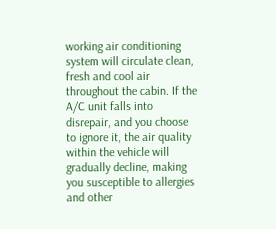working air conditioning system will circulate clean, fresh and cool air throughout the cabin. If the A/C unit falls into disrepair, and you choose to ignore it, the air quality within the vehicle will gradually decline, making you susceptible to allergies and other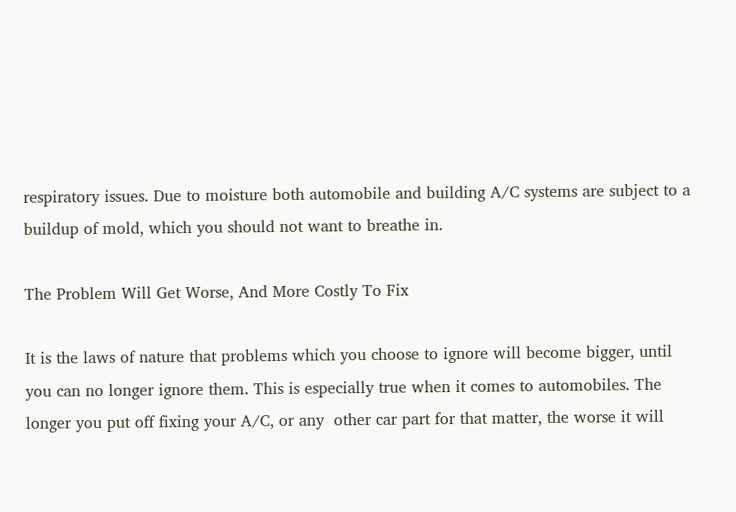respiratory issues. Due to moisture both automobile and building A/C systems are subject to a buildup of mold, which you should not want to breathe in.

The Problem Will Get Worse, And More Costly To Fix

It is the laws of nature that problems which you choose to ignore will become bigger, until you can no longer ignore them. This is especially true when it comes to automobiles. The longer you put off fixing your A/C, or any  other car part for that matter, the worse it will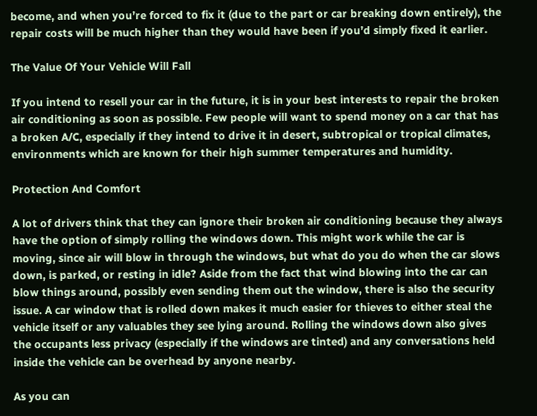become, and when you’re forced to fix it (due to the part or car breaking down entirely), the repair costs will be much higher than they would have been if you’d simply fixed it earlier.

The Value Of Your Vehicle Will Fall

If you intend to resell your car in the future, it is in your best interests to repair the broken air conditioning as soon as possible. Few people will want to spend money on a car that has a broken A/C, especially if they intend to drive it in desert, subtropical or tropical climates, environments which are known for their high summer temperatures and humidity.

Protection And Comfort

A lot of drivers think that they can ignore their broken air conditioning because they always have the option of simply rolling the windows down. This might work while the car is moving, since air will blow in through the windows, but what do you do when the car slows down, is parked, or resting in idle? Aside from the fact that wind blowing into the car can blow things around, possibly even sending them out the window, there is also the security issue. A car window that is rolled down makes it much easier for thieves to either steal the vehicle itself or any valuables they see lying around. Rolling the windows down also gives the occupants less privacy (especially if the windows are tinted) and any conversations held inside the vehicle can be overhead by anyone nearby.

As you can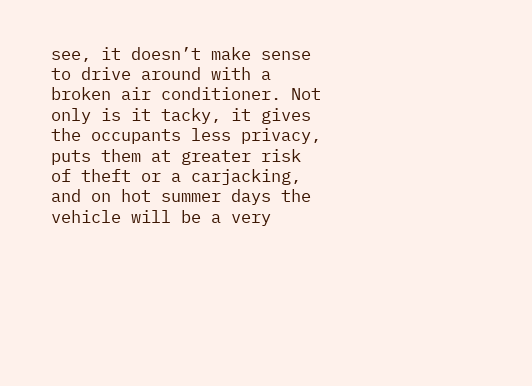see, it doesn’t make sense to drive around with a broken air conditioner. Not only is it tacky, it gives the occupants less privacy, puts them at greater risk of theft or a carjacking, and on hot summer days the vehicle will be a very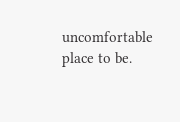uncomfortable place to be.